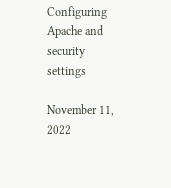Configuring Apache and security settings

November 11, 2022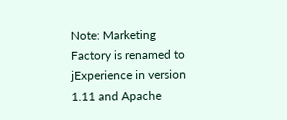Note: Marketing Factory is renamed to jExperience in version 1.11 and Apache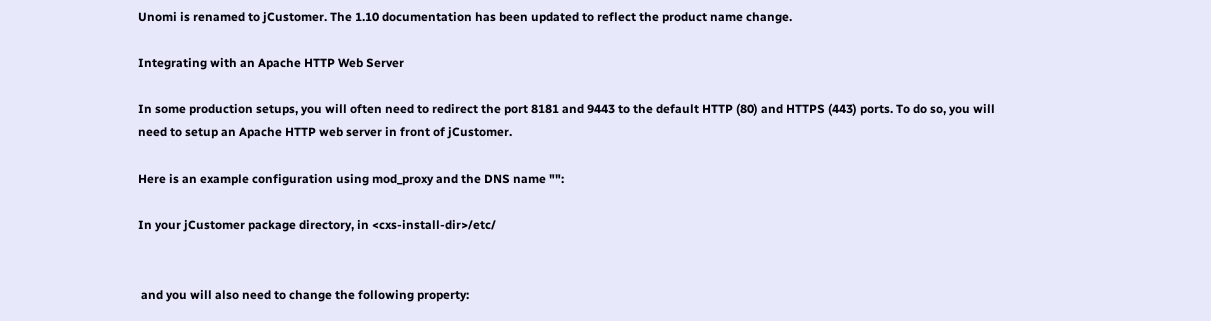Unomi is renamed to jCustomer. The 1.10 documentation has been updated to reflect the product name change.

Integrating with an Apache HTTP Web Server

In some production setups, you will often need to redirect the port 8181 and 9443 to the default HTTP (80) and HTTPS (443) ports. To do so, you will need to setup an Apache HTTP web server in front of jCustomer.

Here is an example configuration using mod_proxy and the DNS name "":

In your jCustomer package directory, in <cxs-install-dir>/etc/


 and you will also need to change the following property: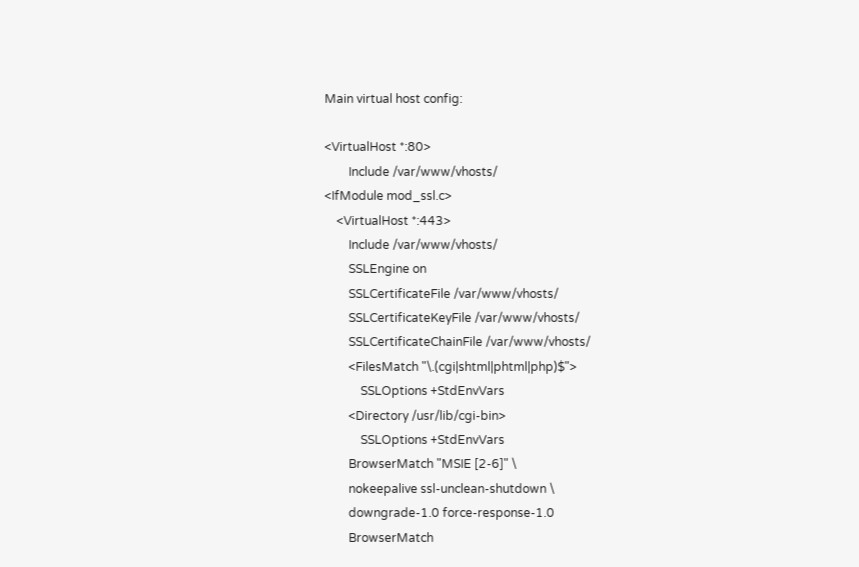Main virtual host config:

<VirtualHost *:80>
        Include /var/www/vhosts/
<IfModule mod_ssl.c>
    <VirtualHost *:443>
        Include /var/www/vhosts/
        SSLEngine on
        SSLCertificateFile /var/www/vhosts/
        SSLCertificateKeyFile /var/www/vhosts/
        SSLCertificateChainFile /var/www/vhosts/
        <FilesMatch "\.(cgi|shtml|phtml|php)$">
            SSLOptions +StdEnvVars
        <Directory /usr/lib/cgi-bin>
            SSLOptions +StdEnvVars
        BrowserMatch "MSIE [2-6]" \
        nokeepalive ssl-unclean-shutdown \
        downgrade-1.0 force-response-1.0
        BrowserMatch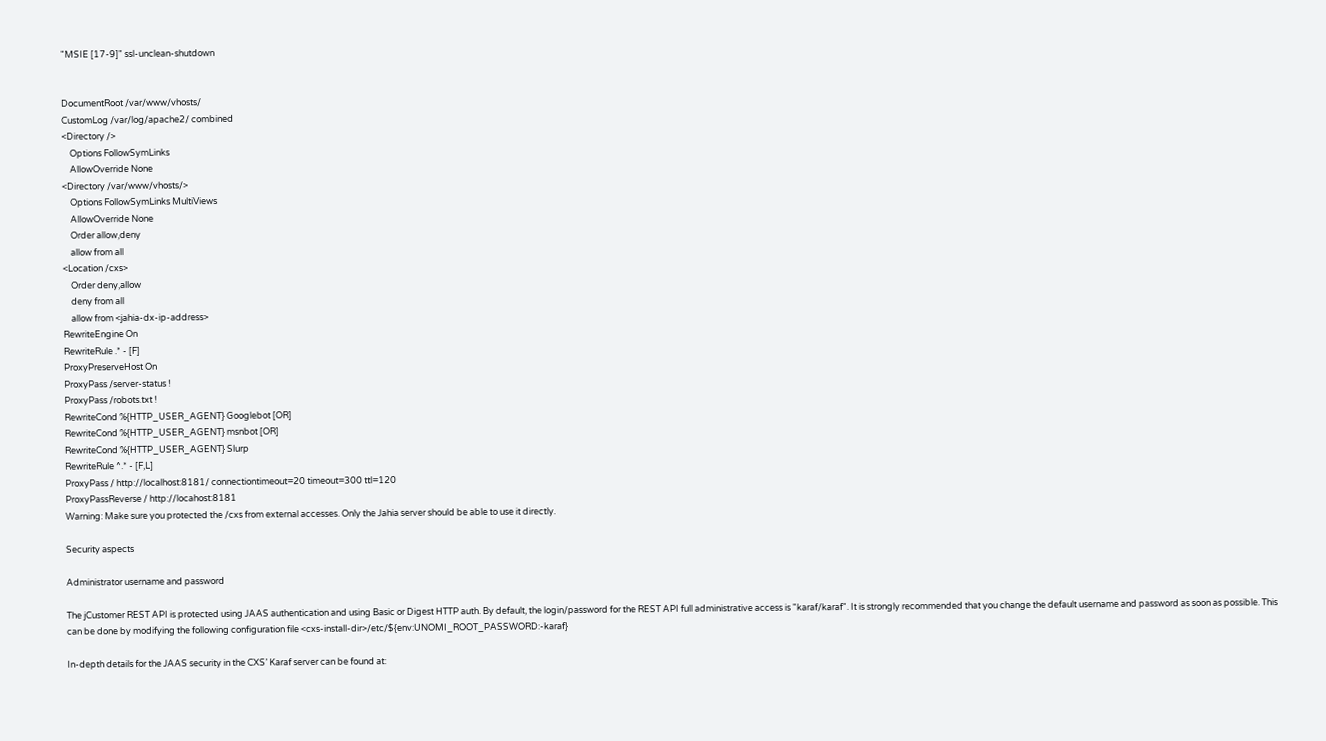"MSIE [17-9]" ssl-unclean-shutdown


DocumentRoot /var/www/vhosts/
CustomLog /var/log/apache2/ combined
<Directory />
    Options FollowSymLinks
    AllowOverride None
<Directory /var/www/vhosts/>
    Options FollowSymLinks MultiViews
    AllowOverride None
    Order allow,deny
    allow from all
<Location /cxs>
    Order deny,allow
    deny from all
    allow from <jahia-dx-ip-address>
RewriteEngine On
RewriteRule .* - [F]
ProxyPreserveHost On
ProxyPass /server-status !
ProxyPass /robots.txt !
RewriteCond %{HTTP_USER_AGENT} Googlebot [OR]
RewriteCond %{HTTP_USER_AGENT} msnbot [OR]
RewriteCond %{HTTP_USER_AGENT} Slurp
RewriteRule ^.* - [F,L]
ProxyPass / http://localhost:8181/ connectiontimeout=20 timeout=300 ttl=120
ProxyPassReverse / http://locahost:8181
Warning: Make sure you protected the /cxs from external accesses. Only the Jahia server should be able to use it directly.

Security aspects

Administrator username and password

The jCustomer REST API is protected using JAAS authentication and using Basic or Digest HTTP auth. By default, the login/password for the REST API full administrative access is "karaf/karaf". It is strongly recommended that you change the default username and password as soon as possible. This can be done by modifying the following configuration file <cxs-install-dir>/etc/${env:UNOMI_ROOT_PASSWORD:-karaf}

In-depth details for the JAAS security in the CXS’ Karaf server can be found at: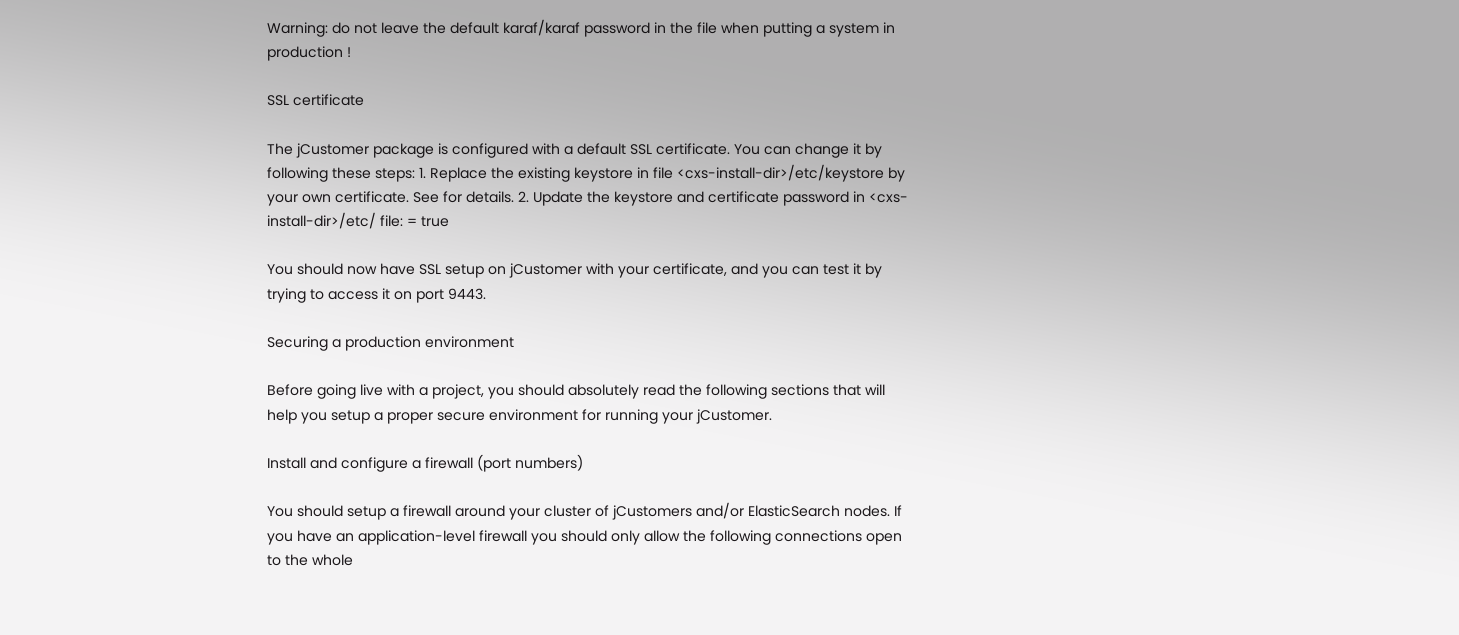Warning: do not leave the default karaf/karaf password in the file when putting a system in production !

SSL certificate

The jCustomer package is configured with a default SSL certificate. You can change it by following these steps: 1. Replace the existing keystore in file <cxs-install-dir>/etc/keystore by your own certificate. See for details. 2. Update the keystore and certificate password in <cxs-install-dir>/etc/ file: = true

You should now have SSL setup on jCustomer with your certificate, and you can test it by trying to access it on port 9443.

Securing a production environment

Before going live with a project, you should absolutely read the following sections that will help you setup a proper secure environment for running your jCustomer.

Install and configure a firewall (port numbers)

You should setup a firewall around your cluster of jCustomers and/or ElasticSearch nodes. If you have an application-level firewall you should only allow the following connections open to the whole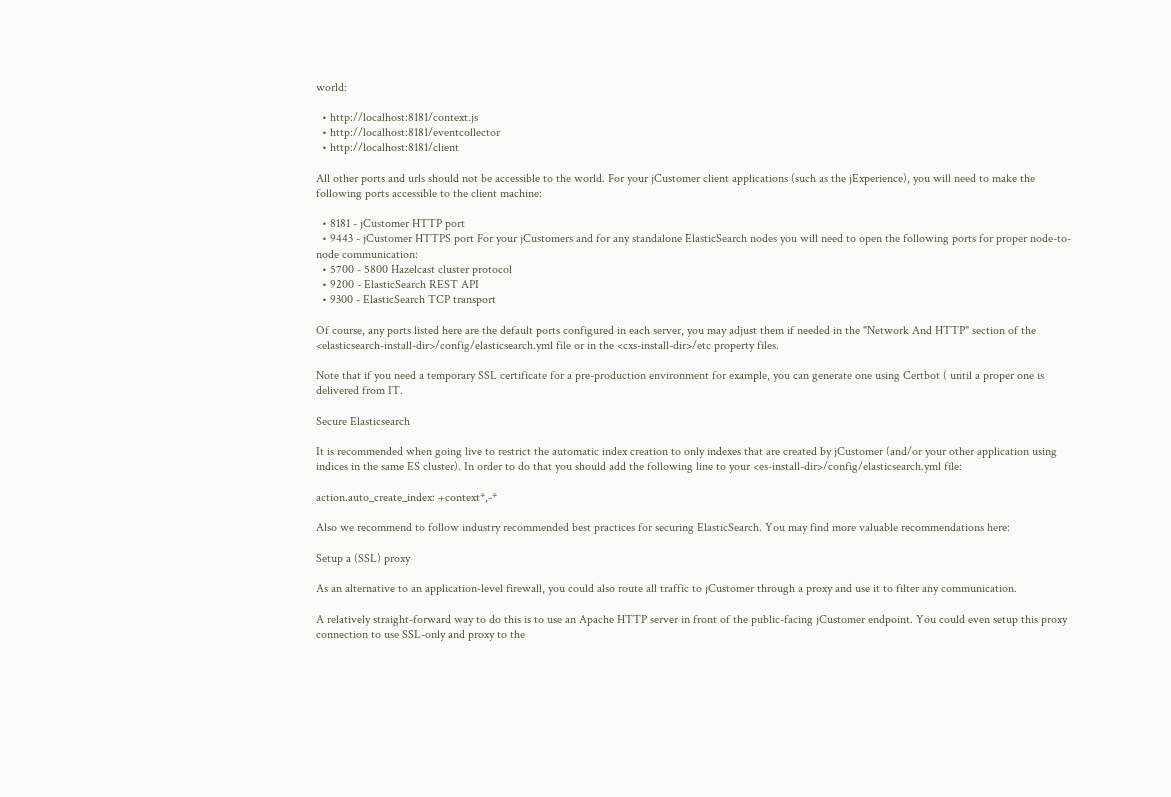world:

  • http://localhost:8181/context.js
  • http://localhost:8181/eventcollector
  • http://localhost:8181/client

All other ports and urls should not be accessible to the world. For your jCustomer client applications (such as the jExperience), you will need to make the following ports accessible to the client machine:

  • 8181 - jCustomer HTTP port
  • 9443 - jCustomer HTTPS port For your jCustomers and for any standalone ElasticSearch nodes you will need to open the following ports for proper node-to-node communication:
  • 5700 - 5800 Hazelcast cluster protocol
  • 9200 - ElasticSearch REST API
  • 9300 - ElasticSearch TCP transport

Of course, any ports listed here are the default ports configured in each server, you may adjust them if needed in the "Network And HTTP" section of the <elasticsearch-install-dir>/config/elasticsearch.yml file or in the <cxs-install-dir>/etc property files.

Note that if you need a temporary SSL certificate for a pre-production environment for example, you can generate one using Certbot ( until a proper one is delivered from IT.

Secure Elasticsearch

It is recommended when going live to restrict the automatic index creation to only indexes that are created by jCustomer (and/or your other application using indices in the same ES cluster). In order to do that you should add the following line to your <es-install-dir>/config/elasticsearch.yml file:

action.auto_create_index: +context*,-*

Also we recommend to follow industry recommended best practices for securing ElasticSearch. You may find more valuable recommendations here:

Setup a (SSL) proxy

As an alternative to an application-level firewall, you could also route all traffic to jCustomer through a proxy and use it to filter any communication.

A relatively straight-forward way to do this is to use an Apache HTTP server in front of the public-facing jCustomer endpoint. You could even setup this proxy connection to use SSL-only and proxy to the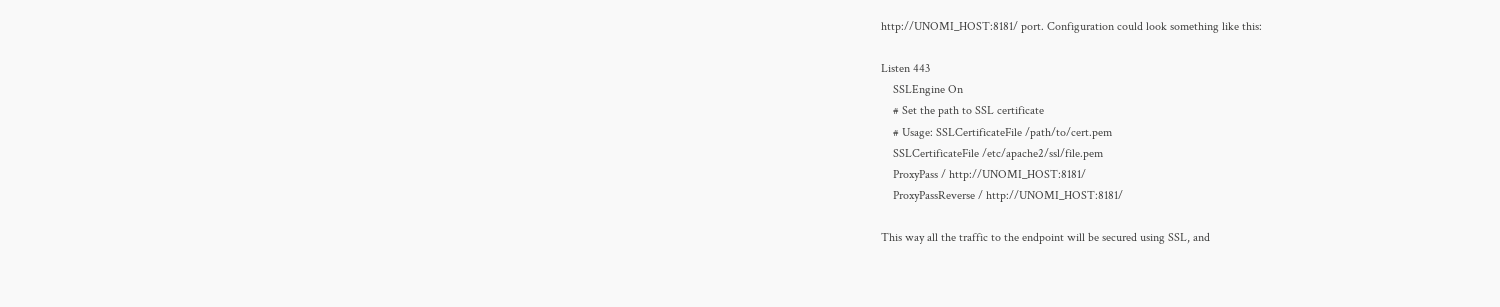http://UNOMI_HOST:8181/ port. Configuration could look something like this:

Listen 443
    SSLEngine On
    # Set the path to SSL certificate
    # Usage: SSLCertificateFile /path/to/cert.pem
    SSLCertificateFile /etc/apache2/ssl/file.pem
    ProxyPass / http://UNOMI_HOST:8181/
    ProxyPassReverse / http://UNOMI_HOST:8181/

This way all the traffic to the endpoint will be secured using SSL, and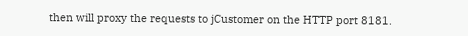then will proxy the requests to jCustomer on the HTTP port 8181.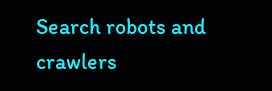Search robots and crawlers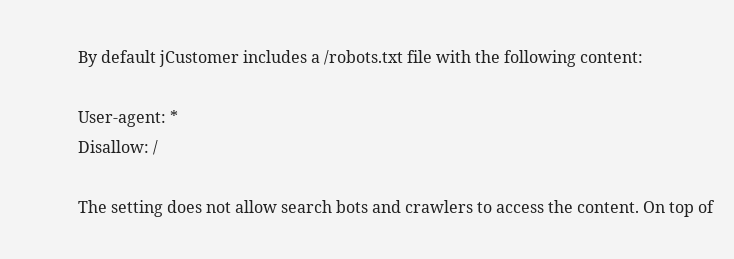By default jCustomer includes a /robots.txt file with the following content:

User-agent: *
Disallow: /

The setting does not allow search bots and crawlers to access the content. On top of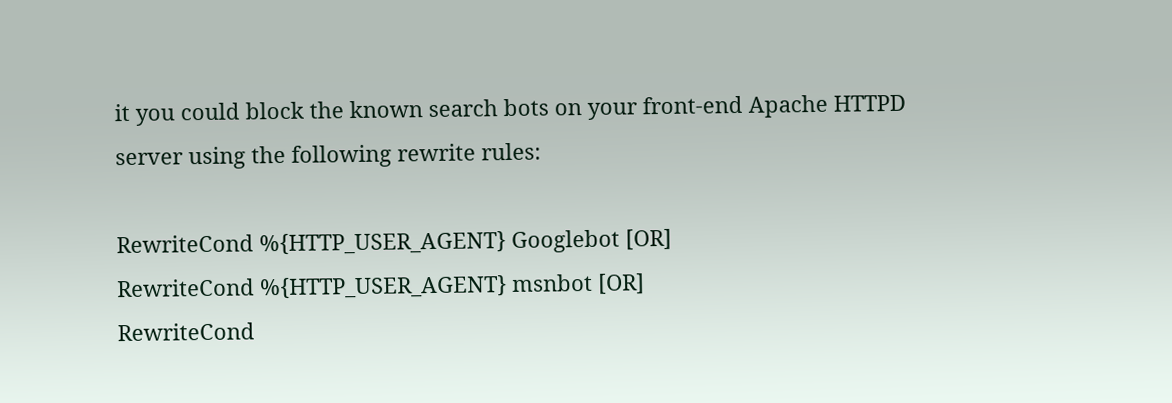it you could block the known search bots on your front-end Apache HTTPD server using the following rewrite rules:

RewriteCond %{HTTP_USER_AGENT} Googlebot [OR]
RewriteCond %{HTTP_USER_AGENT} msnbot [OR]
RewriteCond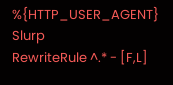%{HTTP_USER_AGENT} Slurp
RewriteRule ^.* - [F,L]